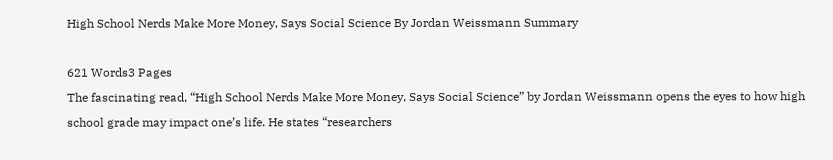High School Nerds Make More Money, Says Social Science By Jordan Weissmann Summary

621 Words3 Pages
The fascinating read, “High School Nerds Make More Money, Says Social Science” by Jordan Weissmann opens the eyes to how high school grade may impact one’s life. He states “researchers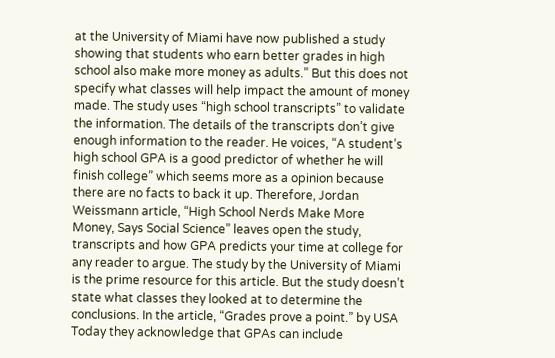at the University of Miami have now published a study showing that students who earn better grades in high school also make more money as adults.” But this does not specify what classes will help impact the amount of money made. The study uses “high school transcripts” to validate the information. The details of the transcripts don’t give enough information to the reader. He voices, “A student’s high school GPA is a good predictor of whether he will finish college” which seems more as a opinion because there are no facts to back it up. Therefore, Jordan Weissmann article, “High School Nerds Make More Money, Says Social Science” leaves open the study, transcripts and how GPA predicts your time at college for any reader to argue. The study by the University of Miami is the prime resource for this article. But the study doesn’t state what classes they looked at to determine the conclusions. In the article, “Grades prove a point.” by USA Today they acknowledge that GPAs can include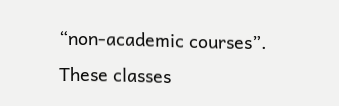“non-academic courses”. These classes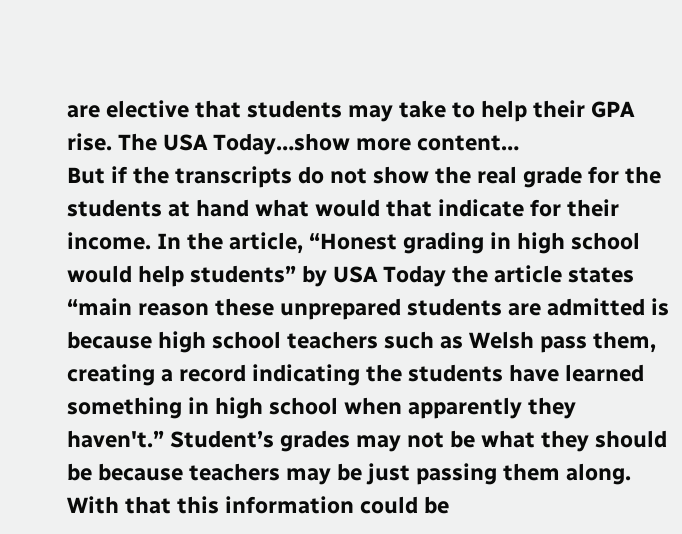are elective that students may take to help their GPA rise. The USA Today…show more content…
But if the transcripts do not show the real grade for the students at hand what would that indicate for their income. In the article, “Honest grading in high school would help students” by USA Today the article states “main reason these unprepared students are admitted is because high school teachers such as Welsh pass them, creating a record indicating the students have learned something in high school when apparently they haven't.” Student’s grades may not be what they should be because teachers may be just passing them along. With that this information could be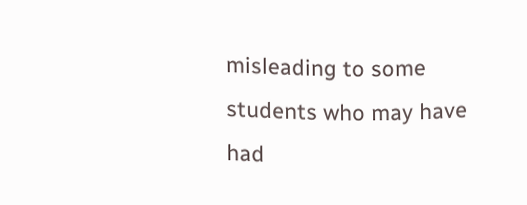misleading to some students who may have had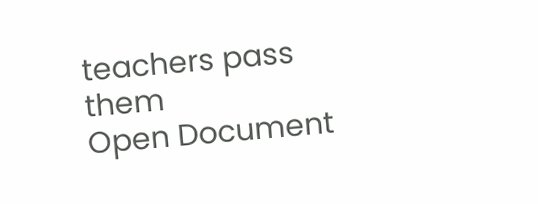teachers pass them
Open Document